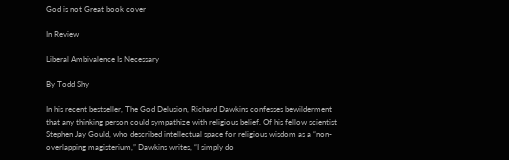God is not Great book cover

In Review

Liberal Ambivalence Is Necessary

By Todd Shy

In his recent bestseller, The God Delusion, Richard Dawkins confesses bewilderment that any thinking person could sympathize with religious belief. Of his fellow scientist Stephen Jay Gould, who described intellectual space for religious wisdom as a “non-overlapping magisterium,” Dawkins writes, “I simply do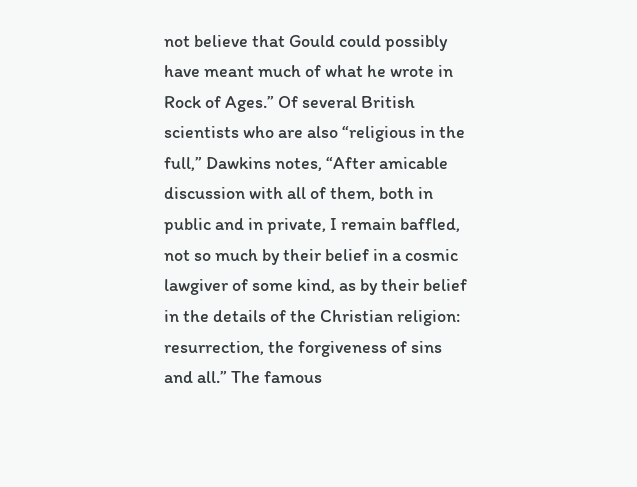not believe that Gould could possibly have meant much of what he wrote in Rock of Ages.” Of several British scientists who are also “religious in the full,” Dawkins notes, “After amicable discussion with all of them, both in public and in private, I remain baffled, not so much by their belief in a cosmic lawgiver of some kind, as by their belief in the details of the Christian religion: resurrection, the forgiveness of sins and all.” The famous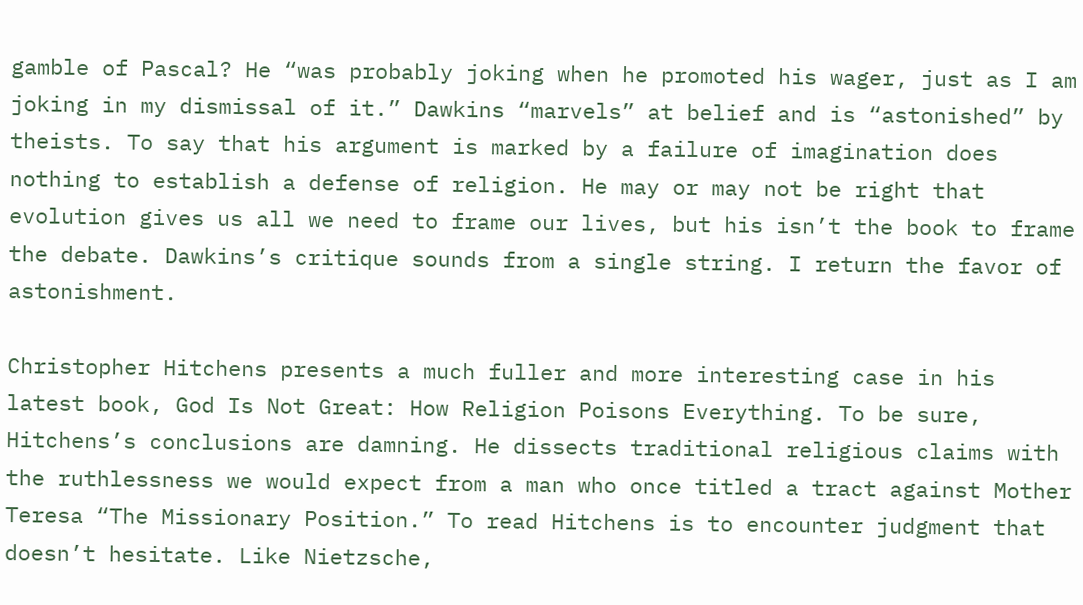gamble of Pascal? He “was probably joking when he promoted his wager, just as I am joking in my dismissal of it.” Dawkins “marvels” at belief and is “astonished” by theists. To say that his argument is marked by a failure of imagination does nothing to establish a defense of religion. He may or may not be right that evolution gives us all we need to frame our lives, but his isn’t the book to frame the debate. Dawkins’s critique sounds from a single string. I return the favor of astonishment.

Christopher Hitchens presents a much fuller and more interesting case in his latest book, God Is Not Great: How Religion Poisons Everything. To be sure, Hitchens’s conclusions are damning. He dissects traditional religious claims with the ruthlessness we would expect from a man who once titled a tract against Mother Teresa “The Missionary Position.” To read Hitchens is to encounter judgment that doesn’t hesitate. Like Nietzsche,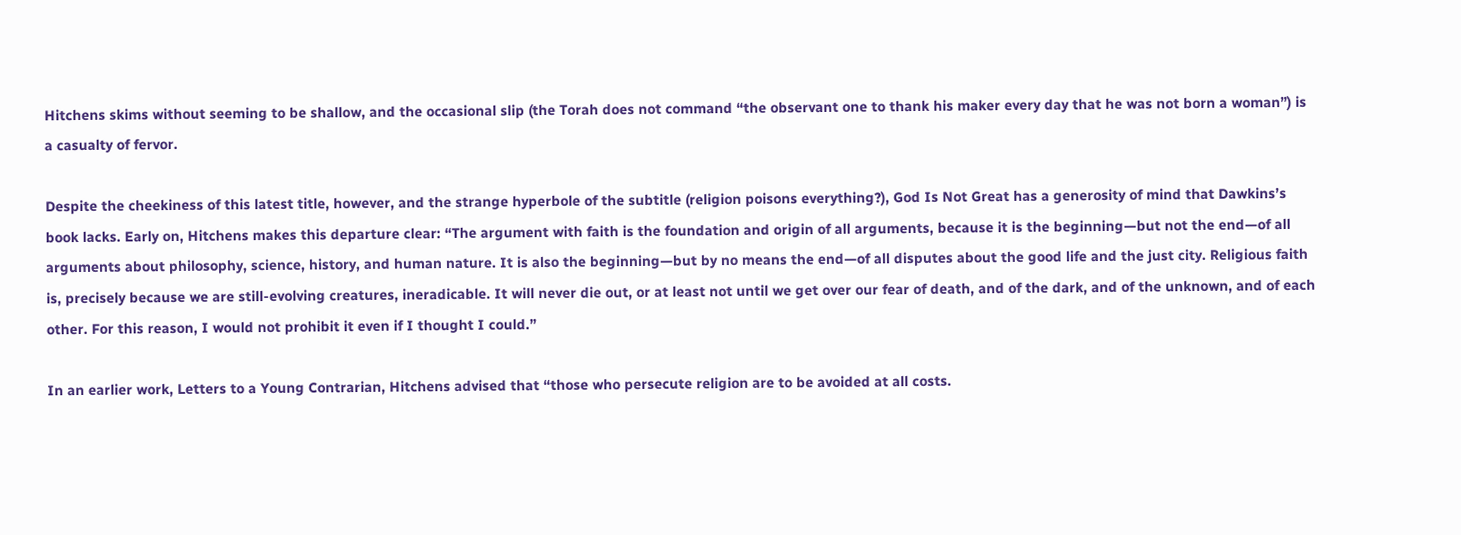Hitchens skims without seeming to be shallow, and the occasional slip (the Torah does not command “the observant one to thank his maker every day that he was not born a woman”) is a casualty of fervor.

Despite the cheekiness of this latest title, however, and the strange hyperbole of the subtitle (religion poisons everything?), God Is Not Great has a generosity of mind that Dawkins’s book lacks. Early on, Hitchens makes this departure clear: “The argument with faith is the foundation and origin of all arguments, because it is the beginning—but not the end—of all arguments about philosophy, science, history, and human nature. It is also the beginning—but by no means the end—of all disputes about the good life and the just city. Religious faith is, precisely because we are still-evolving creatures, ineradicable. It will never die out, or at least not until we get over our fear of death, and of the dark, and of the unknown, and of each other. For this reason, I would not prohibit it even if I thought I could.”

In an earlier work, Letters to a Young Contrarian, Hitchens advised that “those who persecute religion are to be avoided at all costs.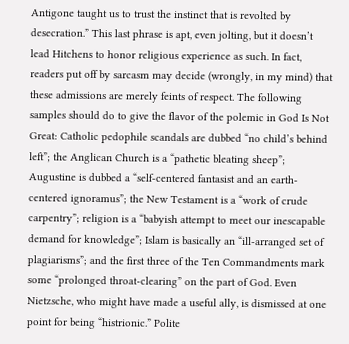Antigone taught us to trust the instinct that is revolted by desecration.” This last phrase is apt, even jolting, but it doesn’t lead Hitchens to honor religious experience as such. In fact, readers put off by sarcasm may decide (wrongly, in my mind) that these admissions are merely feints of respect. The following samples should do to give the flavor of the polemic in God Is Not Great: Catholic pedophile scandals are dubbed “no child’s behind left”; the Anglican Church is a “pathetic bleating sheep”; Augustine is dubbed a “self-centered fantasist and an earth-centered ignoramus”; the New Testament is a “work of crude carpentry”; religion is a “babyish attempt to meet our inescapable demand for knowledge”; Islam is basically an “ill-arranged set of plagiarisms”; and the first three of the Ten Commandments mark some “prolonged throat-clearing” on the part of God. Even Nietzsche, who might have made a useful ally, is dismissed at one point for being “histrionic.” Polite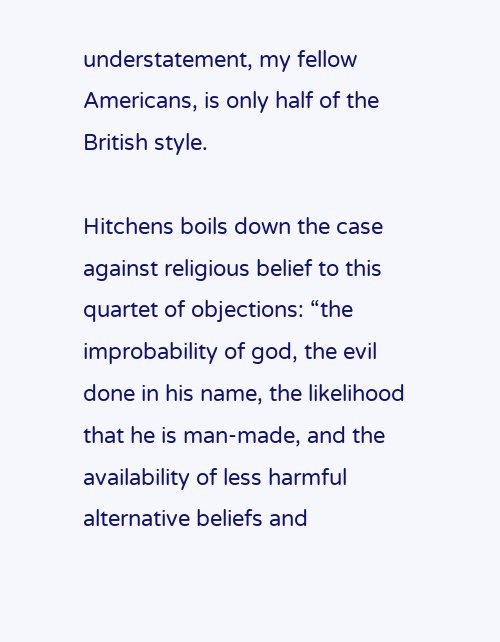understatement, my fellow Americans, is only half of the British style.

Hitchens boils down the case against religious belief to this quartet of objections: “the improbability of god, the evil done in his name, the likelihood that he is man-made, and the availability of less harmful alternative beliefs and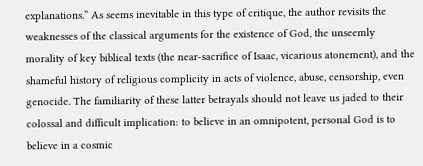explanations.” As seems inevitable in this type of critique, the author revisits the weaknesses of the classical arguments for the existence of God, the unseemly morality of key biblical texts (the near-sacrifice of Isaac, vicarious atonement), and the shameful history of religious complicity in acts of violence, abuse, censorship, even genocide. The familiarity of these latter betrayals should not leave us jaded to their colossal and difficult implication: to believe in an omnipotent, personal God is to believe in a cosmic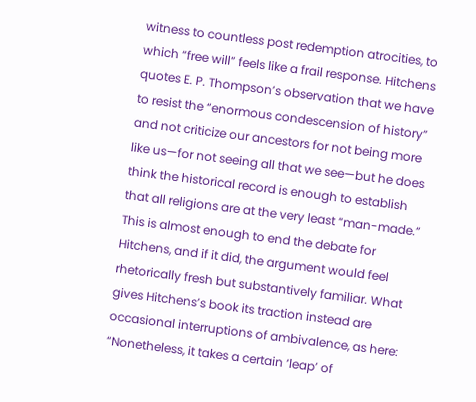witness to countless post redemption atrocities, to which “free will” feels like a frail response. Hitchens quotes E. P. Thompson’s observation that we have to resist the “enormous condescension of history” and not criticize our ancestors for not being more like us—for not seeing all that we see—but he does think the historical record is enough to establish that all religions are at the very least “man-made.” This is almost enough to end the debate for Hitchens, and if it did, the argument would feel rhetorically fresh but substantively familiar. What gives Hitchens’s book its traction instead are occasional interruptions of ambivalence, as here: “Nonetheless, it takes a certain ‘leap’ of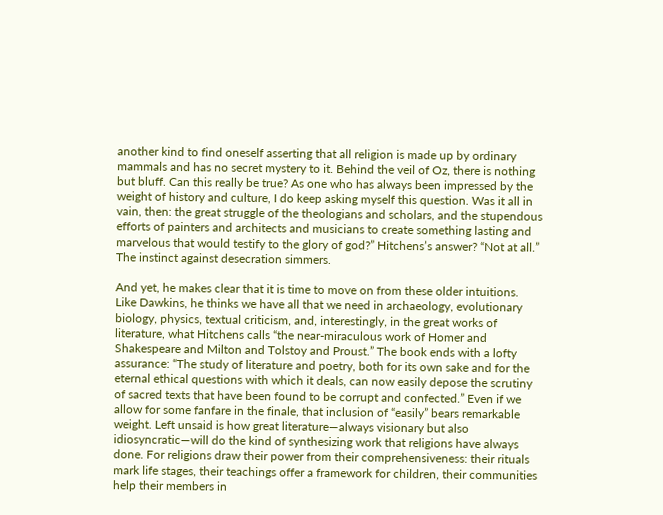another kind to find oneself asserting that all religion is made up by ordinary mammals and has no secret mystery to it. Behind the veil of Oz, there is nothing but bluff. Can this really be true? As one who has always been impressed by the weight of history and culture, I do keep asking myself this question. Was it all in vain, then: the great struggle of the theologians and scholars, and the stupendous efforts of painters and architects and musicians to create something lasting and marvelous that would testify to the glory of god?” Hitchens’s answer? “Not at all.” The instinct against desecration simmers.

And yet, he makes clear that it is time to move on from these older intuitions. Like Dawkins, he thinks we have all that we need in archaeology, evolutionary biology, physics, textual criticism, and, interestingly, in the great works of literature, what Hitchens calls “the near-miraculous work of Homer and Shakespeare and Milton and Tolstoy and Proust.” The book ends with a lofty assurance: “The study of literature and poetry, both for its own sake and for the eternal ethical questions with which it deals, can now easily depose the scrutiny of sacred texts that have been found to be corrupt and confected.” Even if we allow for some fanfare in the finale, that inclusion of “easily” bears remarkable weight. Left unsaid is how great literature—always visionary but also idiosyncratic—will do the kind of synthesizing work that religions have always done. For religions draw their power from their comprehensiveness: their rituals mark life stages, their teachings offer a framework for children, their communities help their members in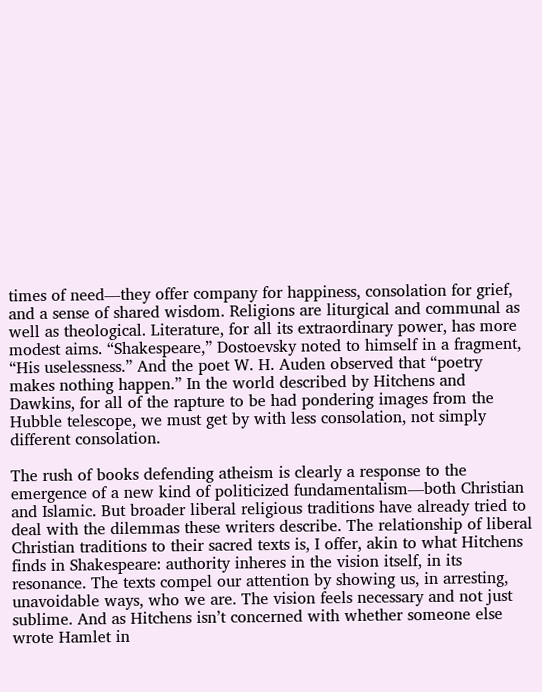times of need—they offer company for happiness, consolation for grief, and a sense of shared wisdom. Religions are liturgical and communal as well as theological. Literature, for all its extraordinary power, has more modest aims. “Shakespeare,” Dostoevsky noted to himself in a fragment, “His uselessness.” And the poet W. H. Auden observed that “poetry makes nothing happen.” In the world described by Hitchens and Dawkins, for all of the rapture to be had pondering images from the Hubble telescope, we must get by with less consolation, not simply different consolation.

The rush of books defending atheism is clearly a response to the emergence of a new kind of politicized fundamentalism—both Christian and Islamic. But broader liberal religious traditions have already tried to deal with the dilemmas these writers describe. The relationship of liberal Christian traditions to their sacred texts is, I offer, akin to what Hitchens finds in Shakespeare: authority inheres in the vision itself, in its resonance. The texts compel our attention by showing us, in arresting, unavoidable ways, who we are. The vision feels necessary and not just sublime. And as Hitchens isn’t concerned with whether someone else wrote Hamlet in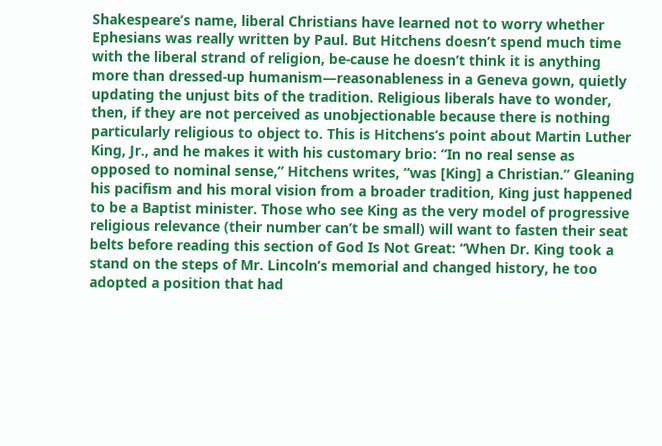Shakespeare’s name, liberal Christians have learned not to worry whether Ephesians was really written by Paul. But Hitchens doesn’t spend much time with the liberal strand of religion, be-cause he doesn’t think it is anything more than dressed-up humanism—reasonableness in a Geneva gown, quietly updating the unjust bits of the tradition. Religious liberals have to wonder, then, if they are not perceived as unobjectionable because there is nothing particularly religious to object to. This is Hitchens’s point about Martin Luther King, Jr., and he makes it with his customary brio: “In no real sense as opposed to nominal sense,” Hitchens writes, “was [King] a Christian.” Gleaning his pacifism and his moral vision from a broader tradition, King just happened to be a Baptist minister. Those who see King as the very model of progressive religious relevance (their number can’t be small) will want to fasten their seat belts before reading this section of God Is Not Great: “When Dr. King took a stand on the steps of Mr. Lincoln’s memorial and changed history, he too adopted a position that had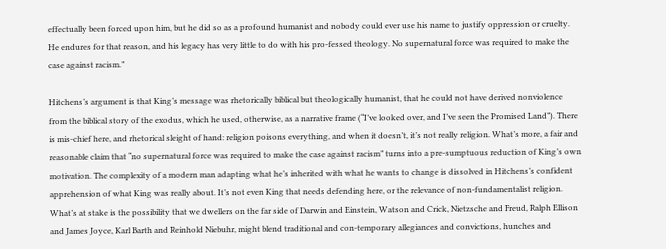effectually been forced upon him, but he did so as a profound humanist and nobody could ever use his name to justify oppression or cruelty. He endures for that reason, and his legacy has very little to do with his pro-fessed theology. No supernatural force was required to make the case against racism.”

Hitchens’s argument is that King’s message was rhetorically biblical but theologically humanist, that he could not have derived nonviolence from the biblical story of the exodus, which he used, otherwise, as a narrative frame (“I’ve looked over, and I’ve seen the Promised Land”). There is mis-chief here, and rhetorical sleight of hand: religion poisons everything, and when it doesn’t, it’s not really religion. What’s more, a fair and reasonable claim that “no supernatural force was required to make the case against racism” turns into a pre-sumptuous reduction of King’s own motivation. The complexity of a modern man adapting what he’s inherited with what he wants to change is dissolved in Hitchens’s confident apprehension of what King was really about. It’s not even King that needs defending here, or the relevance of non-fundamentalist religion. What’s at stake is the possibility that we dwellers on the far side of Darwin and Einstein, Watson and Crick, Nietzsche and Freud, Ralph Ellison and James Joyce, Karl Barth and Reinhold Niebuhr, might blend traditional and con-temporary allegiances and convictions, hunches and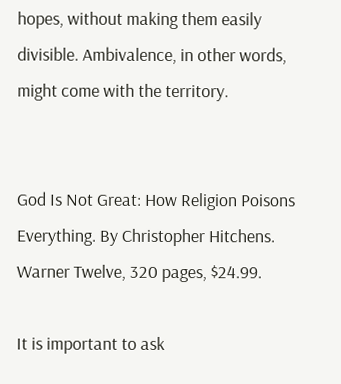hopes, without making them easily divisible. Ambivalence, in other words, might come with the territory.


God Is Not Great: How Religion Poisons Everything. By Christopher Hitchens. Warner Twelve, 320 pages, $24.99.

It is important to ask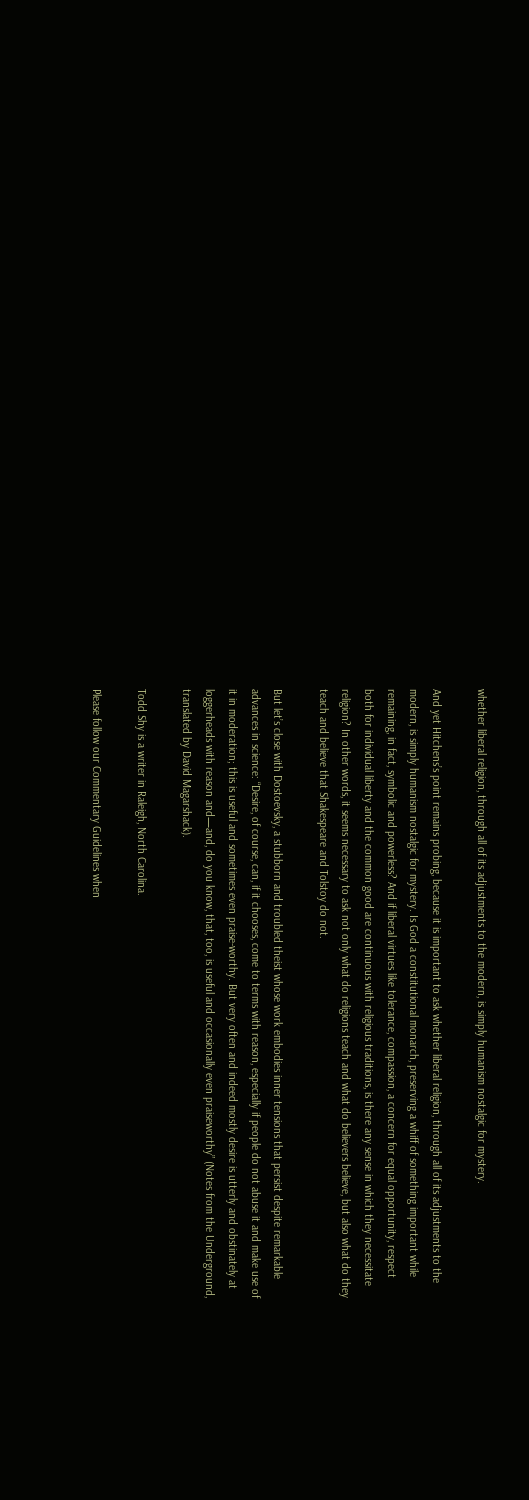whether liberal religion, through all of its adjustments to the modern, is simply humanism nostalgic for mystery.

And yet Hitchens’s point remains probing, because it is important to ask whether liberal religion, through all of its adjustments to the modern, is simply humanism nostalgic for mystery. Is God a constitutional monarch, preserving a whiff of something important while remaining, in fact, symbolic and powerless? And if liberal virtues like tolerance, compassion, a concern for equal opportunity, respect both for individual liberty and the common good are continuous with religious traditions, is there any sense in which they necessitate religion? In other words, it seems necessary to ask not only what do religions teach and what do believers believe, but also what do they teach and believe that Shakespeare and Tolstoy do not.

But let’s close with Dostoevsky, a stubborn and troubled theist whose work embodies inner tensions that persist despite remarkable advances in science: “Desire, of course, can, if it chooses, come to terms with reason, especially if people do not abuse it and make use of it in moderation; this is useful and sometimes even praise-worthy. But very often and indeed mostly desire is utterly and obstinately at loggerheads with reason and—and, do you know, that, too, is useful and occasionally even praiseworthy” (Notes from the Underground, translated by David Magarshack).

Todd Shy is a writer in Raleigh, North Carolina.

Please follow our Commentary Guidelines when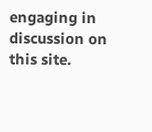engaging in discussion on this site.